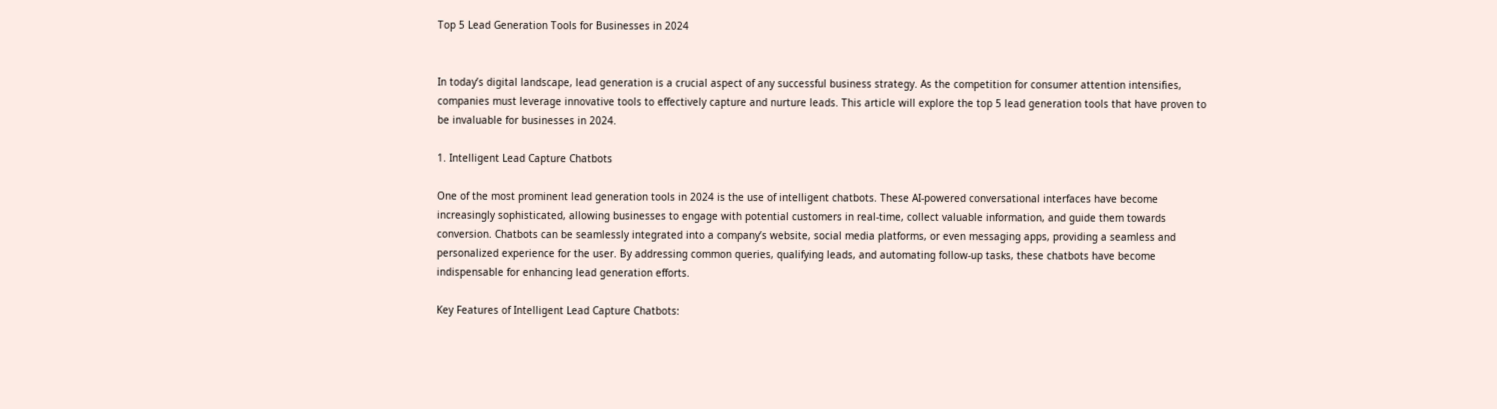Top 5 Lead Generation Tools for Businesses in 2024


In today’s digital landscape, lead generation is a crucial aspect of any successful business strategy. As the competition for consumer attention intensifies, companies must leverage innovative tools to effectively capture and nurture leads. This article will explore the top 5 lead generation tools that have proven to be invaluable for businesses in 2024.

1. Intelligent Lead Capture Chatbots

One of the most prominent lead generation tools in 2024 is the use of intelligent chatbots. These AI-powered conversational interfaces have become increasingly sophisticated, allowing businesses to engage with potential customers in real-time, collect valuable information, and guide them towards conversion. Chatbots can be seamlessly integrated into a company’s website, social media platforms, or even messaging apps, providing a seamless and personalized experience for the user. By addressing common queries, qualifying leads, and automating follow-up tasks, these chatbots have become indispensable for enhancing lead generation efforts.

Key Features of Intelligent Lead Capture Chatbots: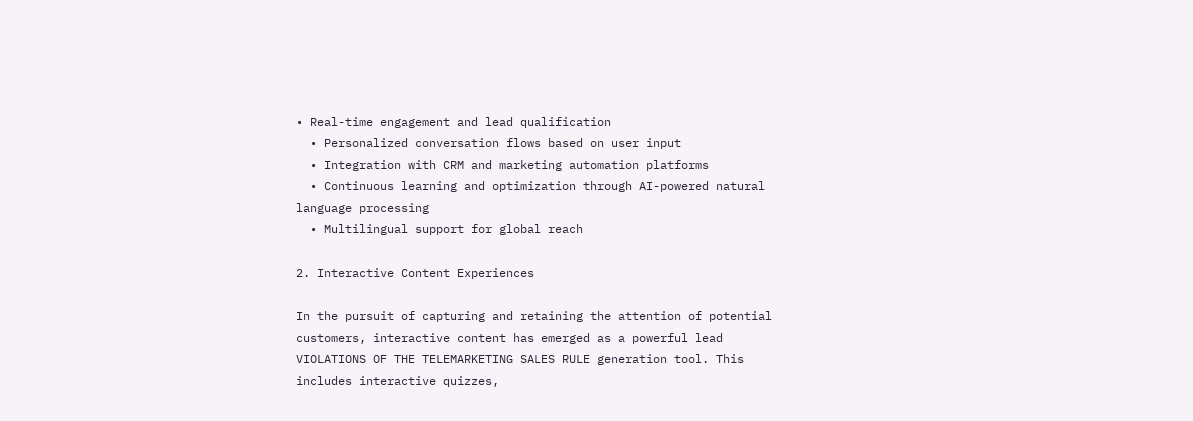• Real-time engagement and lead qualification
  • Personalized conversation flows based on user input
  • Integration with CRM and marketing automation platforms
  • Continuous learning and optimization through AI-powered natural language processing
  • Multilingual support for global reach

2. Interactive Content Experiences

In the pursuit of capturing and retaining the attention of potential customers, interactive content has emerged as a powerful lead VIOLATIONS OF THE TELEMARKETING SALES RULE generation tool. This includes interactive quizzes,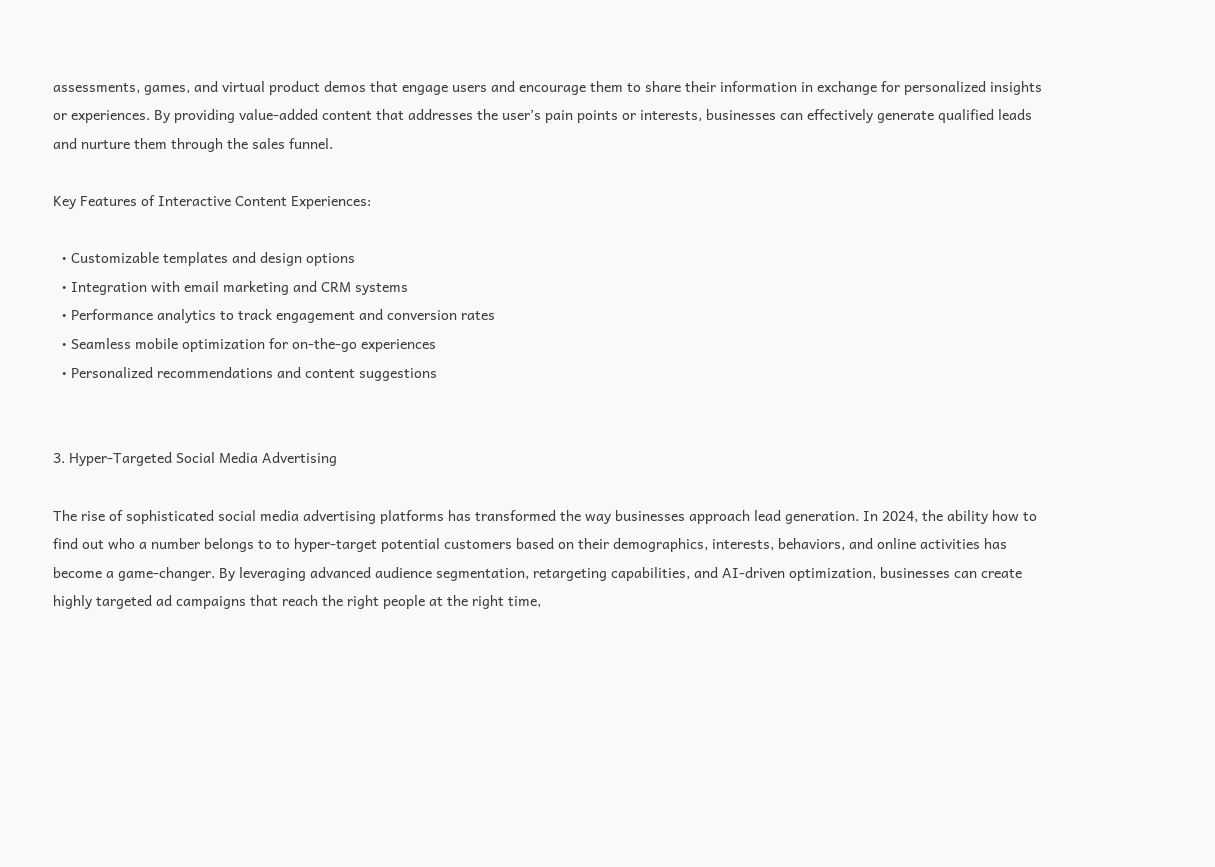assessments, games, and virtual product demos that engage users and encourage them to share their information in exchange for personalized insights or experiences. By providing value-added content that addresses the user’s pain points or interests, businesses can effectively generate qualified leads and nurture them through the sales funnel.

Key Features of Interactive Content Experiences:

  • Customizable templates and design options
  • Integration with email marketing and CRM systems
  • Performance analytics to track engagement and conversion rates
  • Seamless mobile optimization for on-the-go experiences
  • Personalized recommendations and content suggestions


3. Hyper-Targeted Social Media Advertising

The rise of sophisticated social media advertising platforms has transformed the way businesses approach lead generation. In 2024, the ability how to find out who a number belongs to to hyper-target potential customers based on their demographics, interests, behaviors, and online activities has become a game-changer. By leveraging advanced audience segmentation, retargeting capabilities, and AI-driven optimization, businesses can create highly targeted ad campaigns that reach the right people at the right time,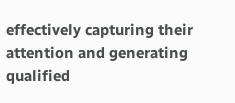effectively capturing their attention and generating qualified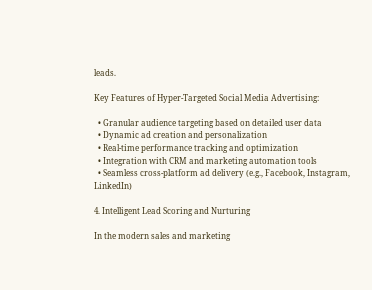leads.

Key Features of Hyper-Targeted Social Media Advertising:

  • Granular audience targeting based on detailed user data
  • Dynamic ad creation and personalization
  • Real-time performance tracking and optimization
  • Integration with CRM and marketing automation tools
  • Seamless cross-platform ad delivery (e.g., Facebook, Instagram, LinkedIn)

4. Intelligent Lead Scoring and Nurturing

In the modern sales and marketing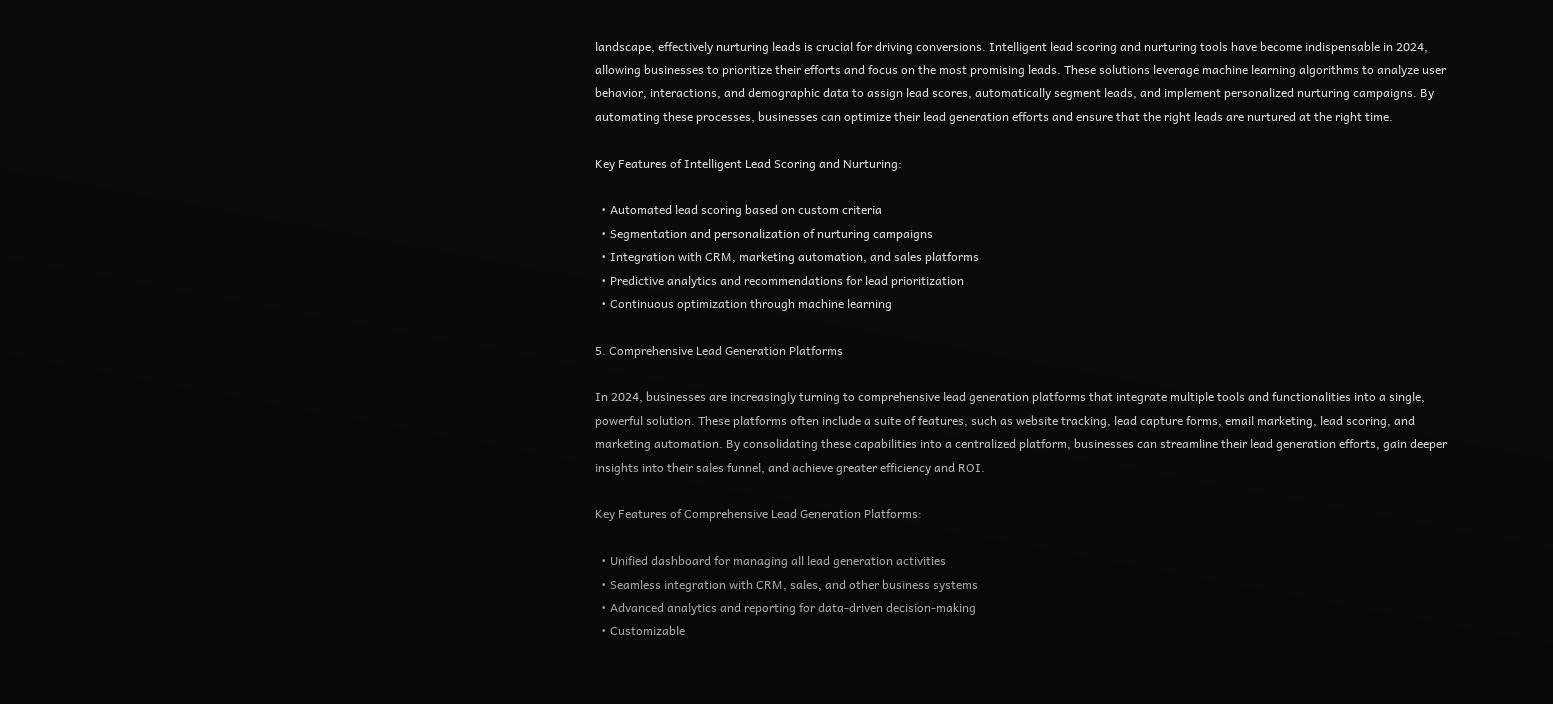landscape, effectively nurturing leads is crucial for driving conversions. Intelligent lead scoring and nurturing tools have become indispensable in 2024, allowing businesses to prioritize their efforts and focus on the most promising leads. These solutions leverage machine learning algorithms to analyze user behavior, interactions, and demographic data to assign lead scores, automatically segment leads, and implement personalized nurturing campaigns. By automating these processes, businesses can optimize their lead generation efforts and ensure that the right leads are nurtured at the right time.

Key Features of Intelligent Lead Scoring and Nurturing:

  • Automated lead scoring based on custom criteria
  • Segmentation and personalization of nurturing campaigns
  • Integration with CRM, marketing automation, and sales platforms
  • Predictive analytics and recommendations for lead prioritization
  • Continuous optimization through machine learning

5. Comprehensive Lead Generation Platforms

In 2024, businesses are increasingly turning to comprehensive lead generation platforms that integrate multiple tools and functionalities into a single, powerful solution. These platforms often include a suite of features, such as website tracking, lead capture forms, email marketing, lead scoring, and marketing automation. By consolidating these capabilities into a centralized platform, businesses can streamline their lead generation efforts, gain deeper insights into their sales funnel, and achieve greater efficiency and ROI.

Key Features of Comprehensive Lead Generation Platforms:

  • Unified dashboard for managing all lead generation activities
  • Seamless integration with CRM, sales, and other business systems
  • Advanced analytics and reporting for data-driven decision-making
  • Customizable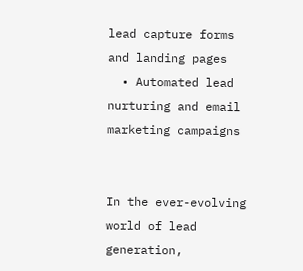lead capture forms and landing pages
  • Automated lead nurturing and email marketing campaigns


In the ever-evolving world of lead generation,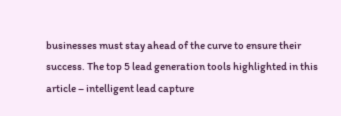businesses must stay ahead of the curve to ensure their success. The top 5 lead generation tools highlighted in this article – intelligent lead capture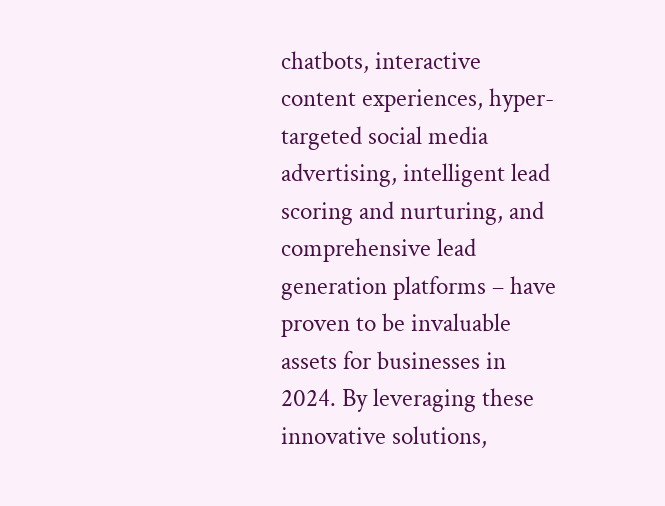chatbots, interactive content experiences, hyper-targeted social media advertising, intelligent lead scoring and nurturing, and comprehensive lead generation platforms – have proven to be invaluable assets for businesses in 2024. By leveraging these innovative solutions,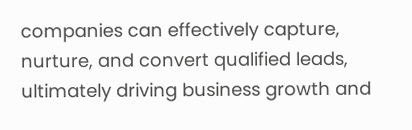companies can effectively capture, nurture, and convert qualified leads, ultimately driving business growth and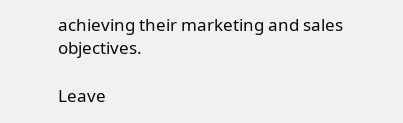achieving their marketing and sales objectives.

Leave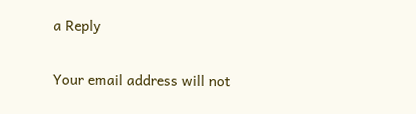a Reply

Your email address will not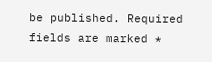be published. Required fields are marked *